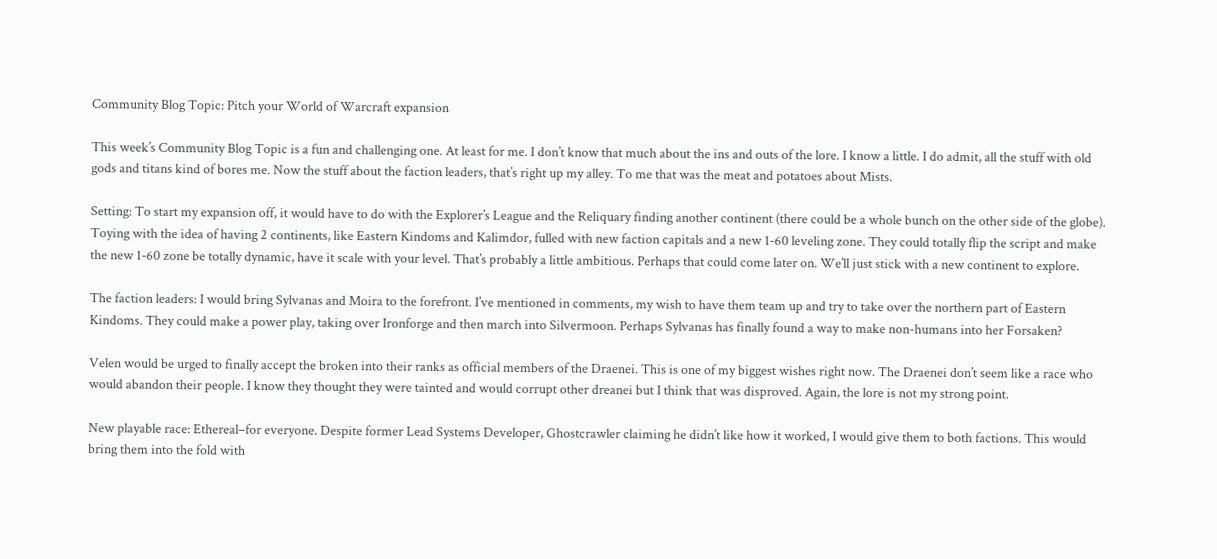Community Blog Topic: Pitch your World of Warcraft expansion

This week’s Community Blog Topic is a fun and challenging one. At least for me. I don’t know that much about the ins and outs of the lore. I know a little. I do admit, all the stuff with old gods and titans kind of bores me. Now the stuff about the faction leaders, that’s right up my alley. To me that was the meat and potatoes about Mists.

Setting: To start my expansion off, it would have to do with the Explorer’s League and the Reliquary finding another continent (there could be a whole bunch on the other side of the globe). Toying with the idea of having 2 continents, like Eastern Kindoms and Kalimdor, fulled with new faction capitals and a new 1-60 leveling zone. They could totally flip the script and make the new 1-60 zone be totally dynamic, have it scale with your level. That’s probably a little ambitious. Perhaps that could come later on. We’ll just stick with a new continent to explore.

The faction leaders: I would bring Sylvanas and Moira to the forefront. I’ve mentioned in comments, my wish to have them team up and try to take over the northern part of Eastern Kindoms. They could make a power play, taking over Ironforge and then march into Silvermoon. Perhaps Sylvanas has finally found a way to make non-humans into her Forsaken?

Velen would be urged to finally accept the broken into their ranks as official members of the Draenei. This is one of my biggest wishes right now. The Draenei don’t seem like a race who would abandon their people. I know they thought they were tainted and would corrupt other dreanei but I think that was disproved. Again, the lore is not my strong point.

New playable race: Ethereal–for everyone. Despite former Lead Systems Developer, Ghostcrawler claiming he didn’t like how it worked, I would give them to both factions. This would bring them into the fold with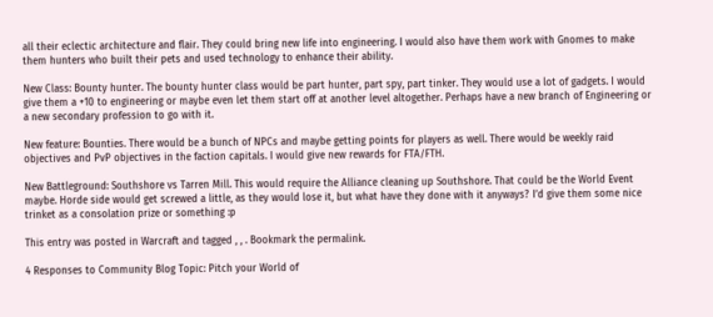all their eclectic architecture and flair. They could bring new life into engineering. I would also have them work with Gnomes to make them hunters who built their pets and used technology to enhance their ability.

New Class: Bounty hunter. The bounty hunter class would be part hunter, part spy, part tinker. They would use a lot of gadgets. I would give them a +10 to engineering or maybe even let them start off at another level altogether. Perhaps have a new branch of Engineering or a new secondary profession to go with it.

New feature: Bounties. There would be a bunch of NPCs and maybe getting points for players as well. There would be weekly raid objectives and PvP objectives in the faction capitals. I would give new rewards for FTA/FTH.

New Battleground: Southshore vs Tarren Mill. This would require the Alliance cleaning up Southshore. That could be the World Event maybe. Horde side would get screwed a little, as they would lose it, but what have they done with it anyways? I’d give them some nice trinket as a consolation prize or something :p

This entry was posted in Warcraft and tagged , , . Bookmark the permalink.

4 Responses to Community Blog Topic: Pitch your World of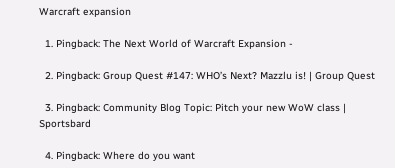Warcraft expansion

  1. Pingback: The Next World of Warcraft Expansion -

  2. Pingback: Group Quest #147: WHO’s Next? Mazzlu is! | Group Quest

  3. Pingback: Community Blog Topic: Pitch your new WoW class | Sportsbard

  4. Pingback: Where do you want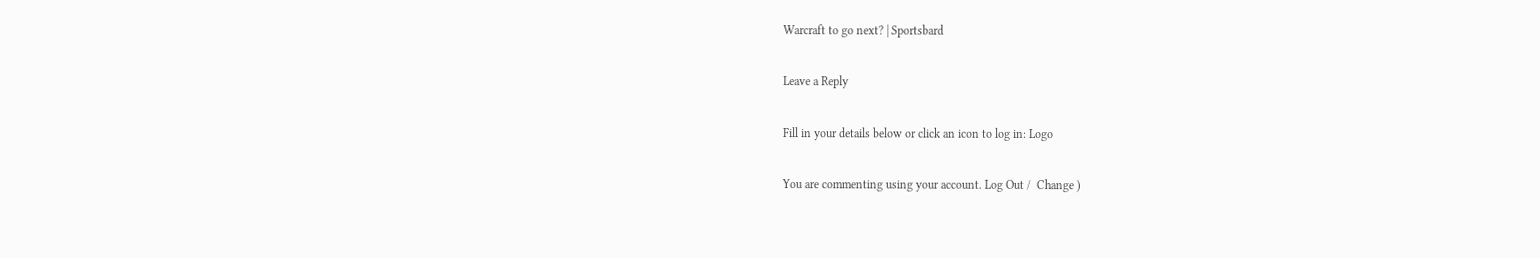Warcraft to go next? | Sportsbard

Leave a Reply

Fill in your details below or click an icon to log in: Logo

You are commenting using your account. Log Out /  Change )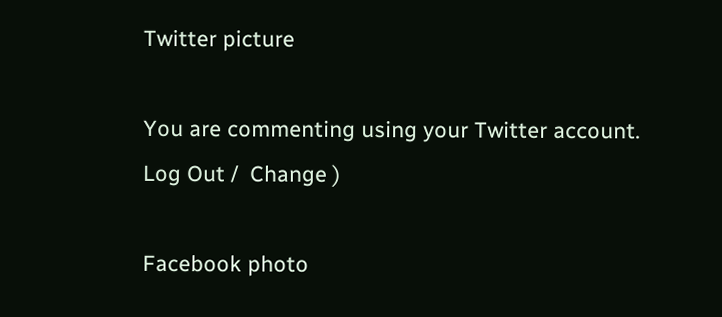Twitter picture

You are commenting using your Twitter account. Log Out /  Change )

Facebook photo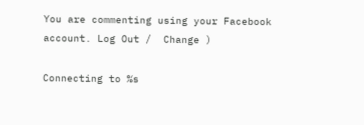You are commenting using your Facebook account. Log Out /  Change )

Connecting to %s